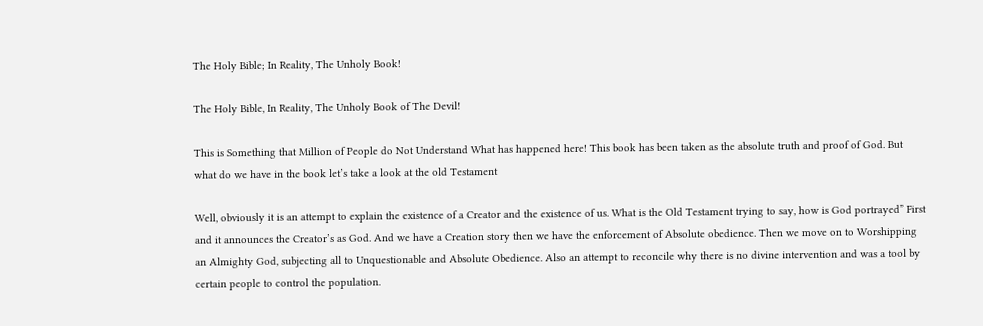The Holy Bible; In Reality, The Unholy Book!

The Holy Bible, In Reality, The Unholy Book of The Devil!

This is Something that Million of People do Not Understand What has happened here! This book has been taken as the absolute truth and proof of God. But what do we have in the book let’s take a look at the old Testament

Well, obviously it is an attempt to explain the existence of a Creator and the existence of us. What is the Old Testament trying to say, how is God portrayed” First and it announces the Creator’s as God. And we have a Creation story then we have the enforcement of Absolute obedience. Then we move on to Worshipping an Almighty God, subjecting all to Unquestionable and Absolute Obedience. Also an attempt to reconcile why there is no divine intervention and was a tool by certain people to control the population.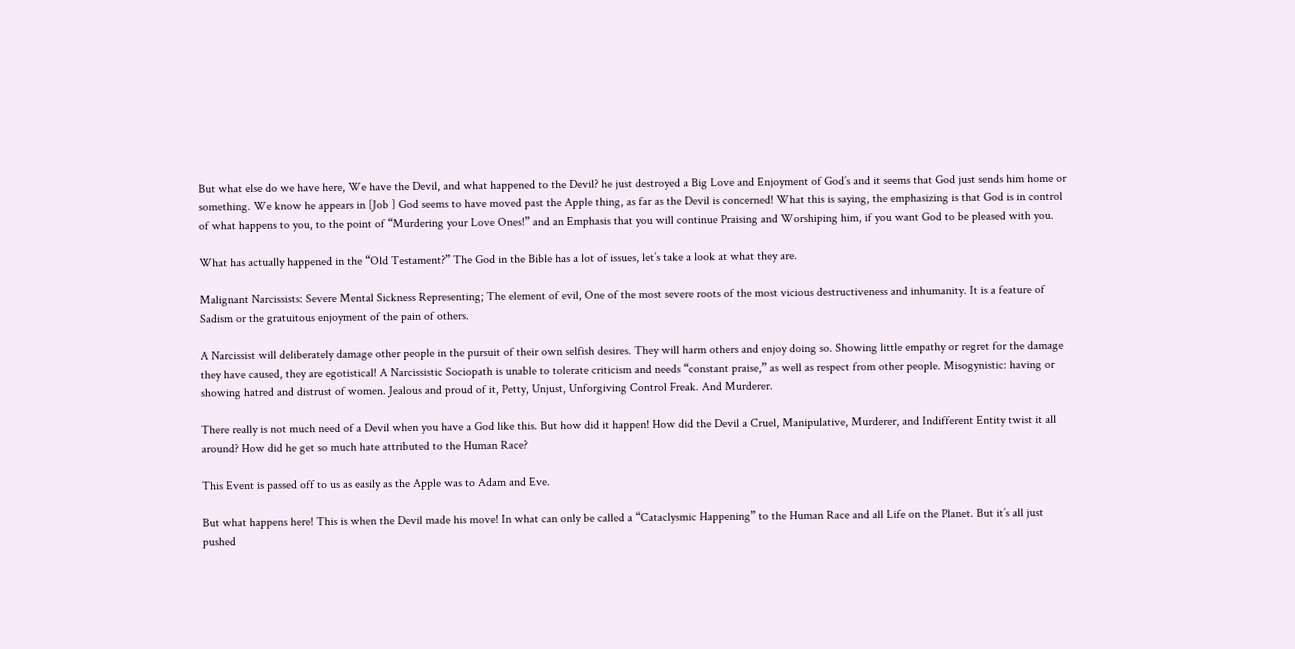But what else do we have here, We have the Devil, and what happened to the Devil? he just destroyed a Big Love and Enjoyment of God’s and it seems that God just sends him home or something. We know he appears in [Job ] God seems to have moved past the Apple thing, as far as the Devil is concerned! What this is saying, the emphasizing is that God is in control of what happens to you, to the point of “Murdering your Love Ones!” and an Emphasis that you will continue Praising and Worshiping him, if you want God to be pleased with you.

What has actually happened in the “Old Testament?” The God in the Bible has a lot of issues, let’s take a look at what they are.

Malignant Narcissists: Severe Mental Sickness Representing; The element of evil, One of the most severe roots of the most vicious destructiveness and inhumanity. It is a feature of Sadism or the gratuitous enjoyment of the pain of others.

A Narcissist will deliberately damage other people in the pursuit of their own selfish desires. They will harm others and enjoy doing so. Showing little empathy or regret for the damage they have caused, they are egotistical! A Narcissistic Sociopath is unable to tolerate criticism and needs “constant praise,” as well as respect from other people. Misogynistic: having or showing hatred and distrust of women. Jealous and proud of it, Petty, Unjust, Unforgiving Control Freak. And Murderer.

There really is not much need of a Devil when you have a God like this. But how did it happen! How did the Devil a Cruel, Manipulative, Murderer, and Indifferent Entity twist it all around? How did he get so much hate attributed to the Human Race?

This Event is passed off to us as easily as the Apple was to Adam and Eve.

But what happens here! This is when the Devil made his move! In what can only be called a “Cataclysmic Happening” to the Human Race and all Life on the Planet. But it’s all just pushed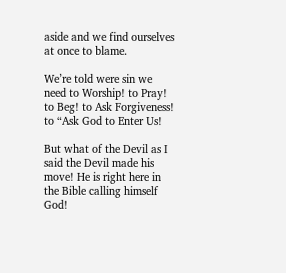aside and we find ourselves at once to blame.

We’re told were sin we need to Worship! to Pray! to Beg! to Ask Forgiveness! to “Ask God to Enter Us!

But what of the Devil as I said the Devil made his move! He is right here in the Bible calling himself God!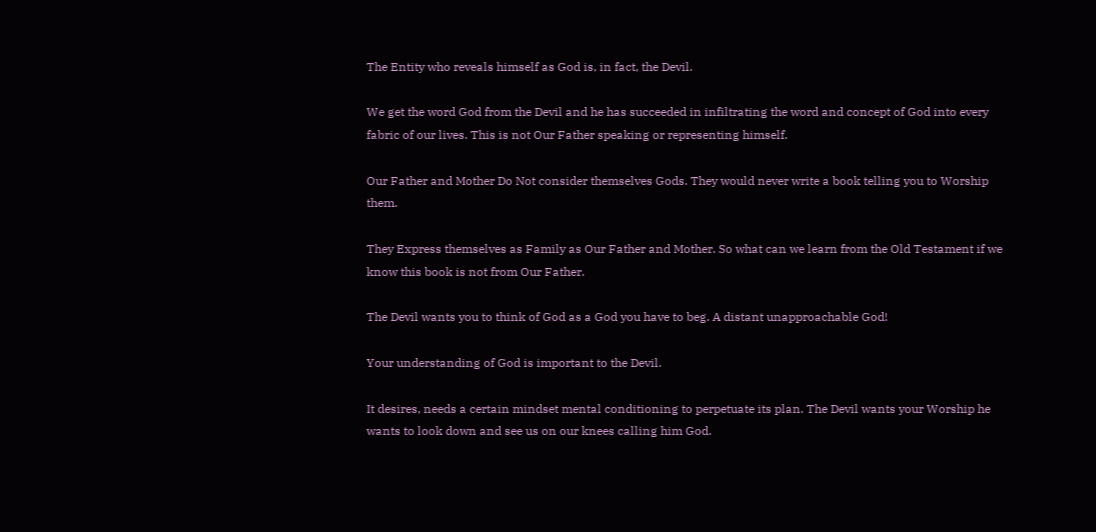The Entity who reveals himself as God is, in fact, the Devil.

We get the word God from the Devil and he has succeeded in infiltrating the word and concept of God into every fabric of our lives. This is not Our Father speaking or representing himself.

Our Father and Mother Do Not consider themselves Gods. They would never write a book telling you to Worship them.

They Express themselves as Family as Our Father and Mother. So what can we learn from the Old Testament if we know this book is not from Our Father.

The Devil wants you to think of God as a God you have to beg. A distant unapproachable God!

Your understanding of God is important to the Devil.

It desires, needs a certain mindset mental conditioning to perpetuate its plan. The Devil wants your Worship he wants to look down and see us on our knees calling him God.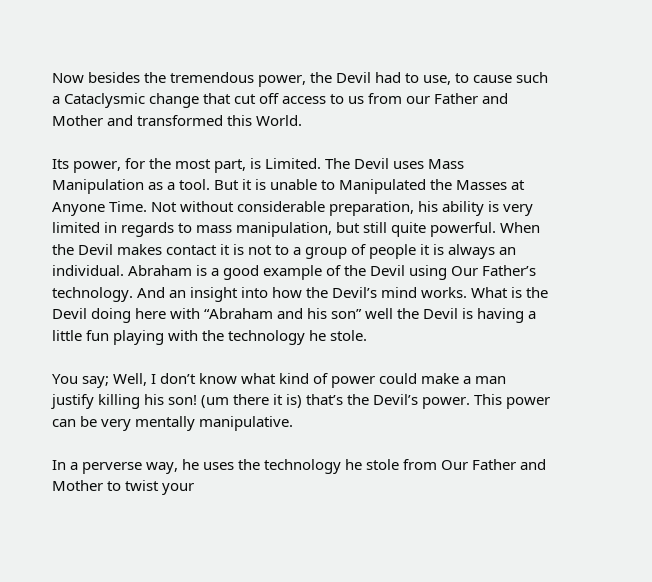Now besides the tremendous power, the Devil had to use, to cause such a Cataclysmic change that cut off access to us from our Father and Mother and transformed this World.

Its power, for the most part, is Limited. The Devil uses Mass Manipulation as a tool. But it is unable to Manipulated the Masses at Anyone Time. Not without considerable preparation, his ability is very limited in regards to mass manipulation, but still quite powerful. When the Devil makes contact it is not to a group of people it is always an individual. Abraham is a good example of the Devil using Our Father’s technology. And an insight into how the Devil’s mind works. What is the Devil doing here with “Abraham and his son” well the Devil is having a little fun playing with the technology he stole.

You say; Well, I don’t know what kind of power could make a man justify killing his son! (um there it is) that’s the Devil’s power. This power can be very mentally manipulative.

In a perverse way, he uses the technology he stole from Our Father and Mother to twist your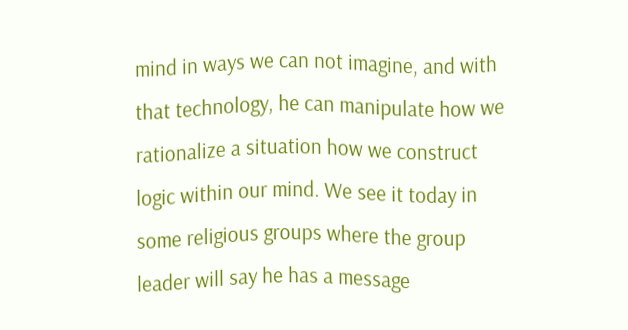mind in ways we can not imagine, and with that technology, he can manipulate how we rationalize a situation how we construct logic within our mind. We see it today in some religious groups where the group leader will say he has a message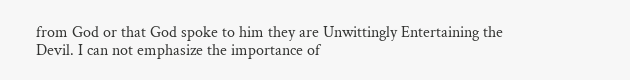from God or that God spoke to him they are Unwittingly Entertaining the Devil. I can not emphasize the importance of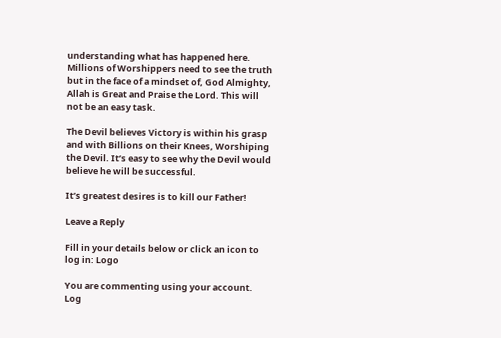understanding what has happened here. Millions of Worshippers need to see the truth but in the face of a mindset of, God Almighty, Allah is Great and Praise the Lord. This will not be an easy task.

The Devil believes Victory is within his grasp and with Billions on their Knees, Worshiping the Devil. It’s easy to see why the Devil would believe he will be successful.

It’s greatest desires is to kill our Father!

Leave a Reply

Fill in your details below or click an icon to log in: Logo

You are commenting using your account. Log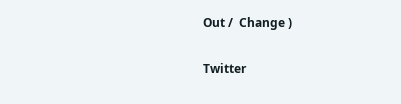Out /  Change )

Twitter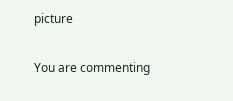picture

You are commenting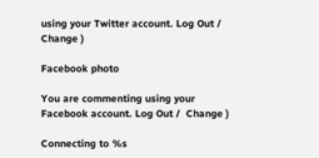using your Twitter account. Log Out /  Change )

Facebook photo

You are commenting using your Facebook account. Log Out /  Change )

Connecting to %s